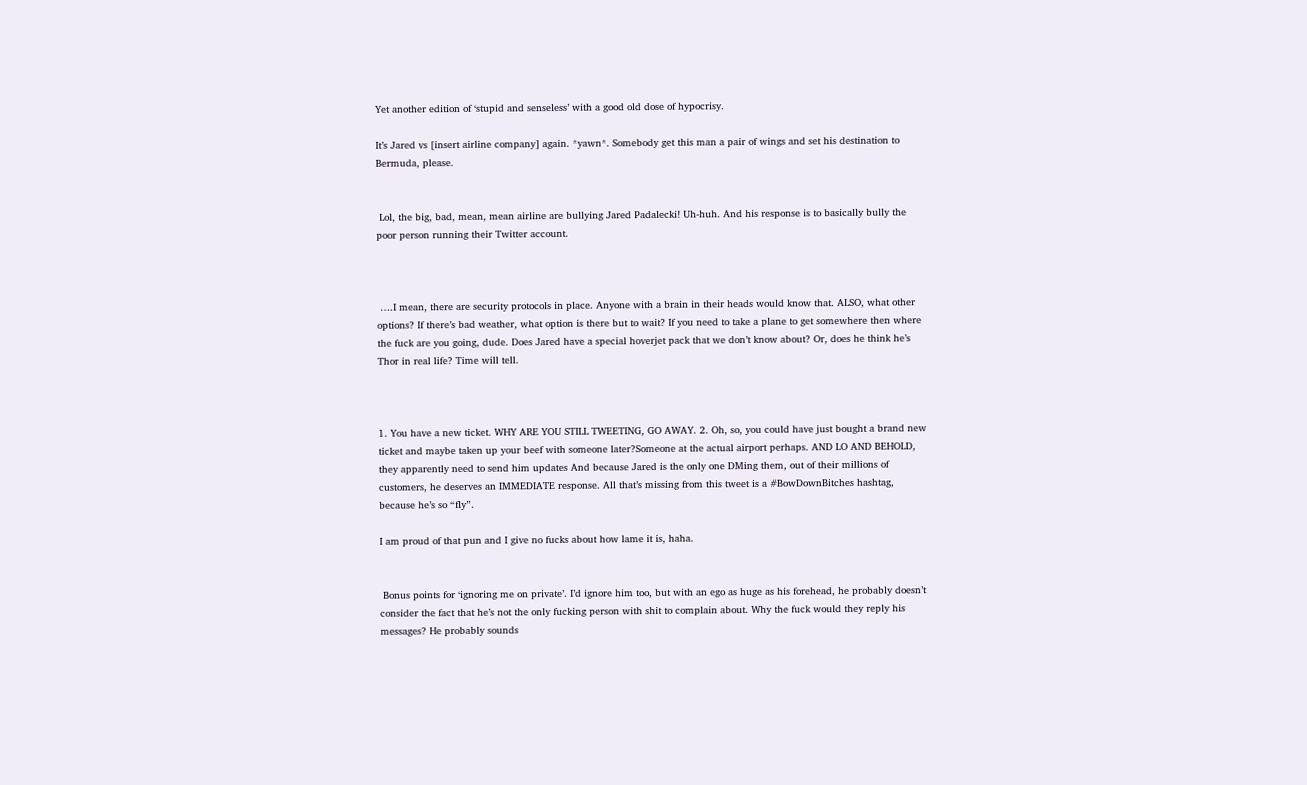Yet another edition of ‘stupid and senseless’ with a good old dose of hypocrisy.

It’s Jared vs [insert airline company] again. *yawn*. Somebody get this man a pair of wings and set his destination to Bermuda, please.


 Lol, the big, bad, mean, mean airline are bullying Jared Padalecki! Uh-huh. And his response is to basically bully the poor person running their Twitter account.



 ….I mean, there are security protocols in place. Anyone with a brain in their heads would know that. ALSO, what other options? If there’s bad weather, what option is there but to wait? If you need to take a plane to get somewhere then where the fuck are you going, dude. Does Jared have a special hoverjet pack that we don’t know about? Or, does he think he’s Thor in real life? Time will tell.



1. You have a new ticket. WHY ARE YOU STILL TWEETING, GO AWAY. 2. Oh, so, you could have just bought a brand new ticket and maybe taken up your beef with someone later?Someone at the actual airport perhaps. AND LO AND BEHOLD, they apparently need to send him updates And because Jared is the only one DMing them, out of their millions of customers, he deserves an IMMEDIATE response. All that’s missing from this tweet is a #BowDownBitches hashtag, because he’s so “fly”.

I am proud of that pun and I give no fucks about how lame it is, haha.


 Bonus points for ‘ignoring me on private’. I’d ignore him too, but with an ego as huge as his forehead, he probably doesn’t consider the fact that he’s not the only fucking person with shit to complain about. Why the fuck would they reply his messages? He probably sounds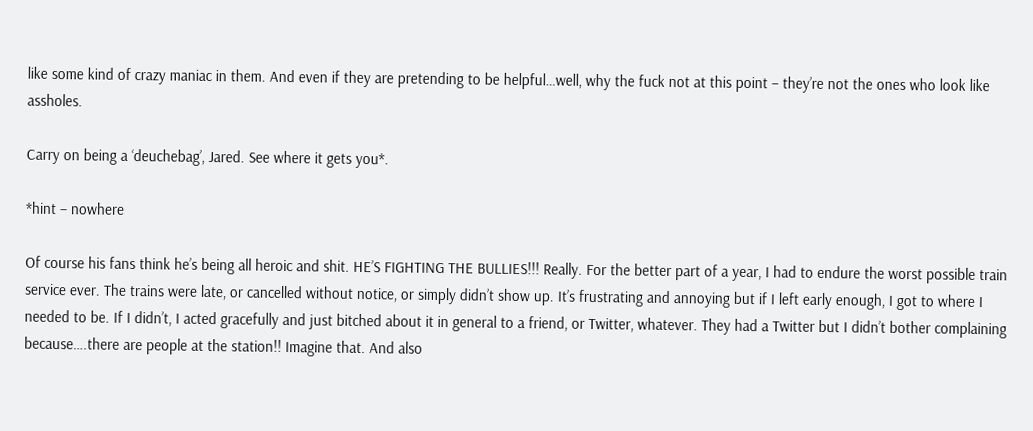like some kind of crazy maniac in them. And even if they are pretending to be helpful…well, why the fuck not at this point – they’re not the ones who look like assholes.

Carry on being a ‘deuchebag’, Jared. See where it gets you*.

*hint – nowhere

Of course his fans think he’s being all heroic and shit. HE’S FIGHTING THE BULLIES!!! Really. For the better part of a year, I had to endure the worst possible train service ever. The trains were late, or cancelled without notice, or simply didn’t show up. It’s frustrating and annoying but if I left early enough, I got to where I needed to be. If I didn’t, I acted gracefully and just bitched about it in general to a friend, or Twitter, whatever. They had a Twitter but I didn’t bother complaining because….there are people at the station!! Imagine that. And also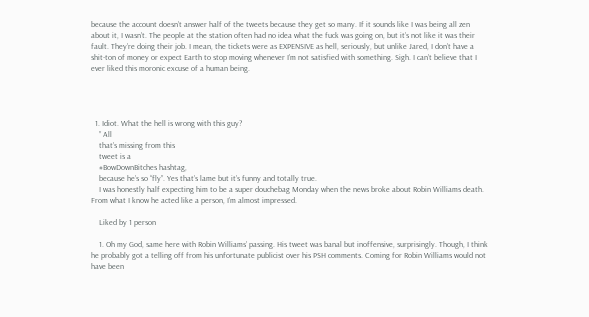because the account doesn’t answer half of the tweets because they get so many. If it sounds like I was being all zen about it, I wasn’t. The people at the station often had no idea what the fuck was going on, but it’s not like it was their fault. They’re doing their job. I mean, the tickets were as EXPENSIVE as hell, seriously, but unlike Jared, I don’t have a shit-ton of money or expect Earth to stop moving whenever I’m not satisfied with something. Sigh. I can’t believe that I ever liked this moronic excuse of a human being.




  1. Idiot. What the hell is wrong with this guy?
    ” All
    that’s missing from this
    tweet is a
    #BowDownBitches hashtag,
    because he’s so “fly”. Yes that’s lame but it’s funny and totally true.
    I was honestly half expecting him to be a super douchebag Monday when the news broke about Robin Williams death. From what I know he acted like a person, I’m almost impressed.

    Liked by 1 person

    1. Oh my God, same here with Robin Williams’ passing. His tweet was banal but inoffensive, surprisingly. Though, I think he probably got a telling off from his unfortunate publicist over his PSH comments. Coming for Robin Williams would not have been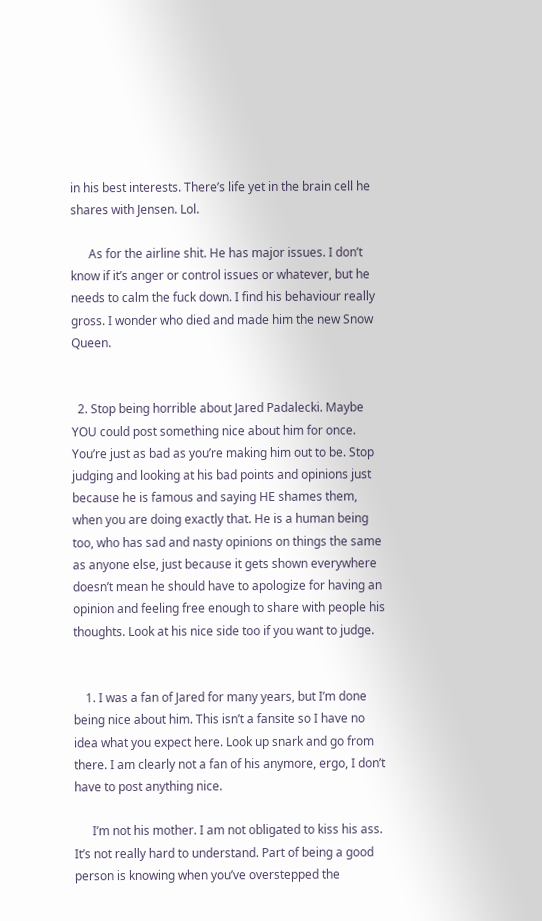in his best interests. There’s life yet in the brain cell he shares with Jensen. Lol.

      As for the airline shit. He has major issues. I don’t know if it’s anger or control issues or whatever, but he needs to calm the fuck down. I find his behaviour really gross. I wonder who died and made him the new Snow Queen.


  2. Stop being horrible about Jared Padalecki. Maybe YOU could post something nice about him for once. You’re just as bad as you’re making him out to be. Stop judging and looking at his bad points and opinions just because he is famous and saying HE shames them, when you are doing exactly that. He is a human being too, who has sad and nasty opinions on things the same as anyone else, just because it gets shown everywhere doesn’t mean he should have to apologize for having an opinion and feeling free enough to share with people his thoughts. Look at his nice side too if you want to judge.


    1. I was a fan of Jared for many years, but I’m done being nice about him. This isn’t a fansite so I have no idea what you expect here. Look up snark and go from there. I am clearly not a fan of his anymore, ergo, I don’t have to post anything nice.

      I’m not his mother. I am not obligated to kiss his ass. It’s not really hard to understand. Part of being a good person is knowing when you’ve overstepped the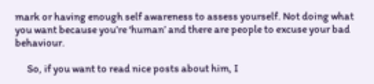mark or having enough self awareness to assess yourself. Not doing what you want because you’re ‘human’ and there are people to excuse your bad behaviour.

      So, if you want to read nice posts about him, I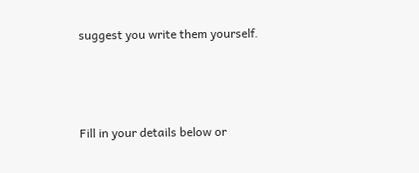suggest you write them yourself.



Fill in your details below or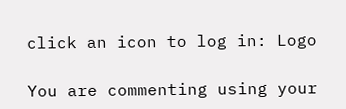click an icon to log in: Logo

You are commenting using your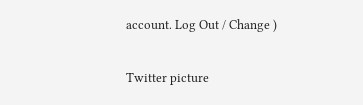account. Log Out / Change )

Twitter picture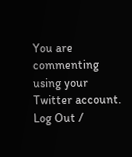You are commenting using your Twitter account. Log Out /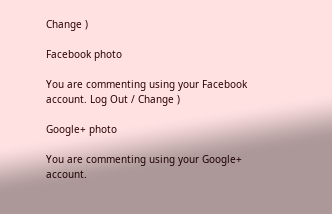Change )

Facebook photo

You are commenting using your Facebook account. Log Out / Change )

Google+ photo

You are commenting using your Google+ account.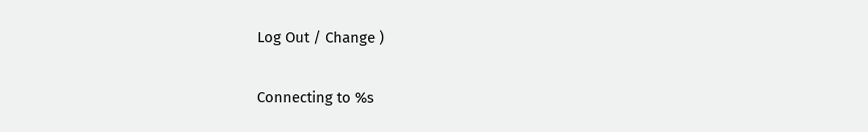Log Out / Change )

Connecting to %s